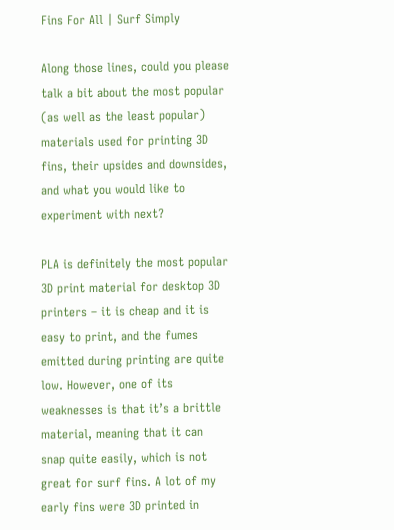Fins For All | Surf Simply

Along those lines, could you please talk a bit about the most popular (as well as the least popular) materials used for printing 3D fins, their upsides and downsides, and what you would like to experiment with next?

PLA is definitely the most popular 3D print material for desktop 3D printers – it is cheap and it is easy to print, and the fumes emitted during printing are quite low. However, one of its weaknesses is that it’s a brittle material, meaning that it can snap quite easily, which is not great for surf fins. A lot of my early fins were 3D printed in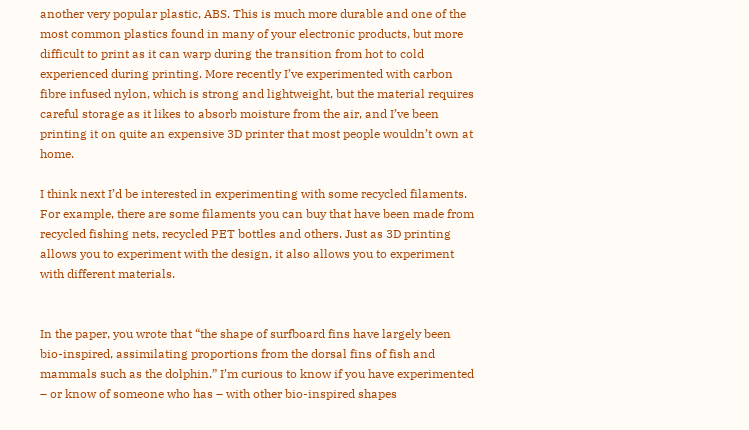another very popular plastic, ABS. This is much more durable and one of the most common plastics found in many of your electronic products, but more difficult to print as it can warp during the transition from hot to cold experienced during printing. More recently I’ve experimented with carbon fibre infused nylon, which is strong and lightweight, but the material requires careful storage as it likes to absorb moisture from the air, and I’ve been printing it on quite an expensive 3D printer that most people wouldn’t own at home.

I think next I’d be interested in experimenting with some recycled filaments. For example, there are some filaments you can buy that have been made from recycled fishing nets, recycled PET bottles and others. Just as 3D printing allows you to experiment with the design, it also allows you to experiment with different materials.


In the paper, you wrote that “the shape of surfboard fins have largely been bio-inspired, assimilating proportions from the dorsal fins of fish and mammals such as the dolphin.” I’m curious to know if you have experimented – or know of someone who has – with other bio-inspired shapes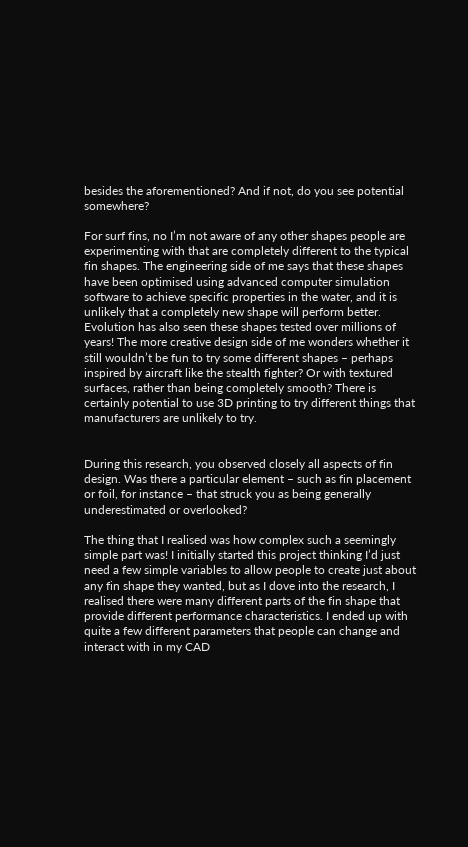besides the aforementioned? And if not, do you see potential somewhere?

For surf fins, no I’m not aware of any other shapes people are experimenting with that are completely different to the typical fin shapes. The engineering side of me says that these shapes have been optimised using advanced computer simulation software to achieve specific properties in the water, and it is unlikely that a completely new shape will perform better. Evolution has also seen these shapes tested over millions of years! The more creative design side of me wonders whether it still wouldn’t be fun to try some different shapes – perhaps inspired by aircraft like the stealth fighter? Or with textured surfaces, rather than being completely smooth? There is certainly potential to use 3D printing to try different things that manufacturers are unlikely to try.


During this research, you observed closely all aspects of fin design. Was there a particular element – such as fin placement or foil, for instance – that struck you as being generally underestimated or overlooked?

The thing that I realised was how complex such a seemingly simple part was! I initially started this project thinking I’d just need a few simple variables to allow people to create just about any fin shape they wanted, but as I dove into the research, I realised there were many different parts of the fin shape that provide different performance characteristics. I ended up with quite a few different parameters that people can change and interact with in my CAD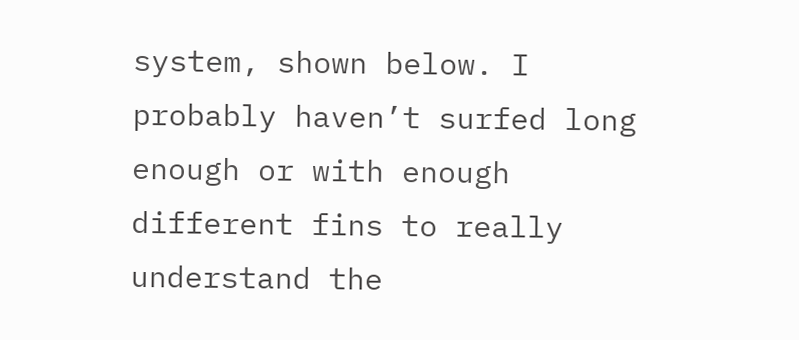system, shown below. I probably haven’t surfed long enough or with enough different fins to really understand the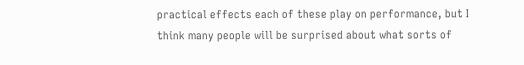practical effects each of these play on performance, but I think many people will be surprised about what sorts of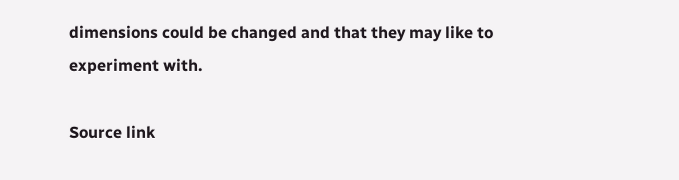dimensions could be changed and that they may like to experiment with.

Source link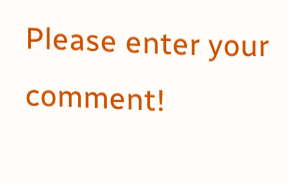Please enter your comment!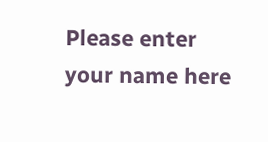Please enter your name here